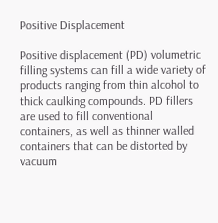Positive Displacement

Positive displacement (PD) volumetric filling systems can fill a wide variety of products ranging from thin alcohol to thick caulking compounds. PD fillers are used to fill conventional containers, as well as thinner walled containers that can be distorted by vacuum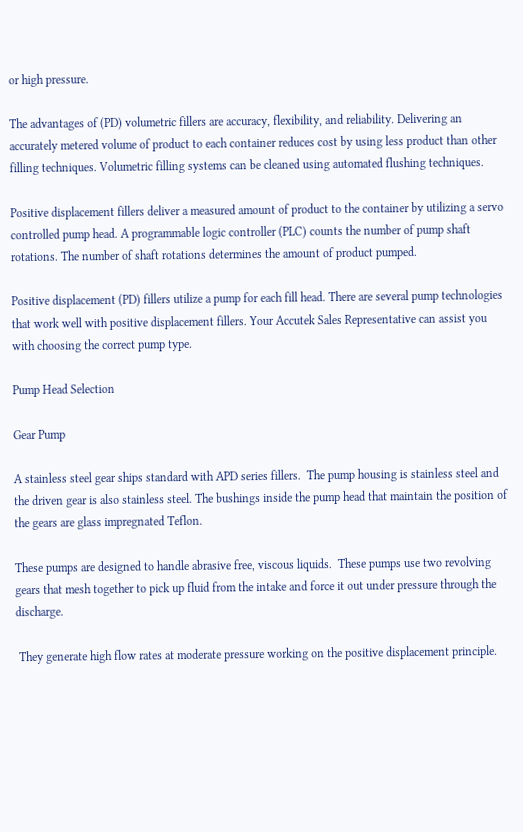or high pressure.

The advantages of (PD) volumetric fillers are accuracy, flexibility, and reliability. Delivering an accurately metered volume of product to each container reduces cost by using less product than other filling techniques. Volumetric filling systems can be cleaned using automated flushing techniques.

Positive displacement fillers deliver a measured amount of product to the container by utilizing a servo controlled pump head. A programmable logic controller (PLC) counts the number of pump shaft rotations. The number of shaft rotations determines the amount of product pumped.

Positive displacement (PD) fillers utilize a pump for each fill head. There are several pump technologies that work well with positive displacement fillers. Your Accutek Sales Representative can assist you with choosing the correct pump type.

Pump Head Selection

Gear Pump

A stainless steel gear ships standard with APD series fillers.  The pump housing is stainless steel and the driven gear is also stainless steel. The bushings inside the pump head that maintain the position of the gears are glass impregnated Teflon.

These pumps are designed to handle abrasive free, viscous liquids.  These pumps use two revolving gears that mesh together to pick up fluid from the intake and force it out under pressure through the discharge.

 They generate high flow rates at moderate pressure working on the positive displacement principle.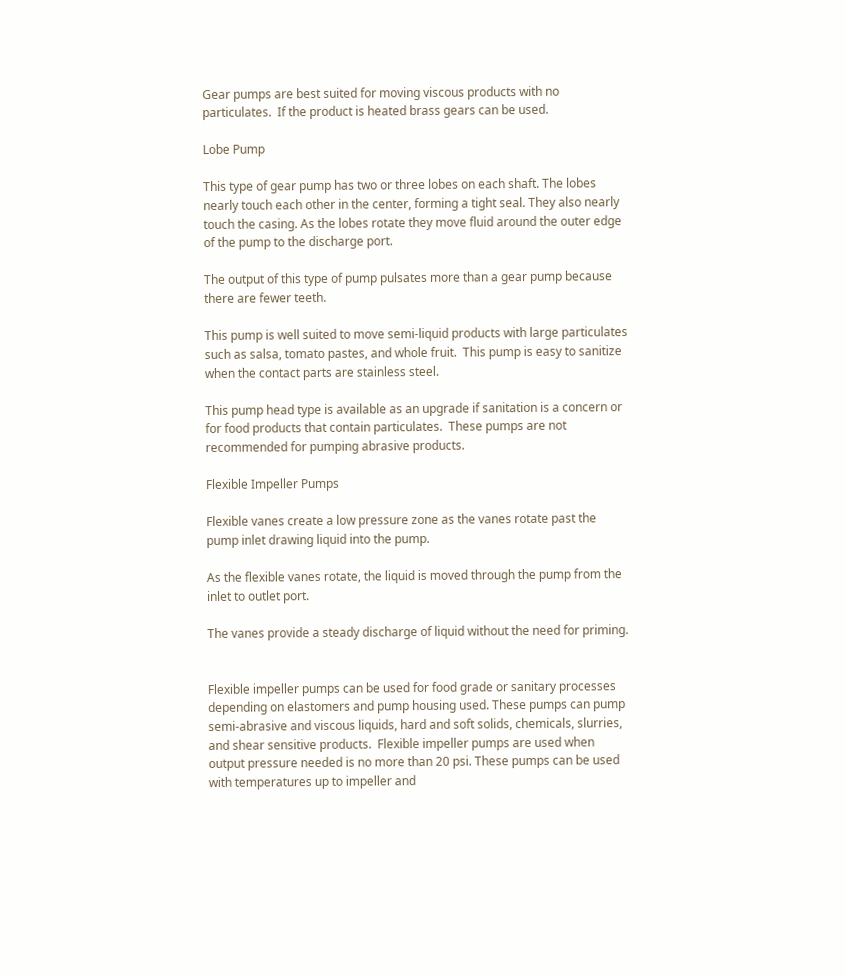Gear pumps are best suited for moving viscous products with no particulates.  If the product is heated brass gears can be used.

Lobe Pump

This type of gear pump has two or three lobes on each shaft. The lobes nearly touch each other in the center, forming a tight seal. They also nearly touch the casing. As the lobes rotate they move fluid around the outer edge of the pump to the discharge port.

The output of this type of pump pulsates more than a gear pump because there are fewer teeth.

This pump is well suited to move semi-liquid products with large particulates such as salsa, tomato pastes, and whole fruit.  This pump is easy to sanitize when the contact parts are stainless steel.

This pump head type is available as an upgrade if sanitation is a concern or for food products that contain particulates.  These pumps are not recommended for pumping abrasive products.

Flexible Impeller Pumps

Flexible vanes create a low pressure zone as the vanes rotate past the pump inlet drawing liquid into the pump.

As the flexible vanes rotate, the liquid is moved through the pump from the inlet to outlet port.

The vanes provide a steady discharge of liquid without the need for priming.


Flexible impeller pumps can be used for food grade or sanitary processes depending on elastomers and pump housing used. These pumps can pump semi-abrasive and viscous liquids, hard and soft solids, chemicals, slurries, and shear sensitive products.  Flexible impeller pumps are used when output pressure needed is no more than 20 psi. These pumps can be used with temperatures up to impeller and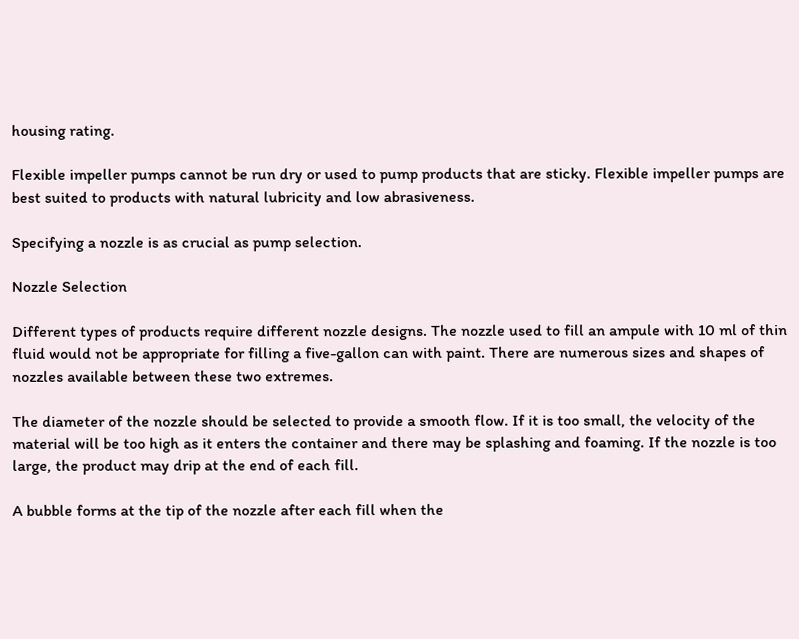housing rating.

Flexible impeller pumps cannot be run dry or used to pump products that are sticky. Flexible impeller pumps are best suited to products with natural lubricity and low abrasiveness.

Specifying a nozzle is as crucial as pump selection.

Nozzle Selection

Different types of products require different nozzle designs. The nozzle used to fill an ampule with 10 ml of thin fluid would not be appropriate for filling a five-gallon can with paint. There are numerous sizes and shapes of nozzles available between these two extremes.

The diameter of the nozzle should be selected to provide a smooth flow. If it is too small, the velocity of the material will be too high as it enters the container and there may be splashing and foaming. If the nozzle is too large, the product may drip at the end of each fill.

A bubble forms at the tip of the nozzle after each fill when the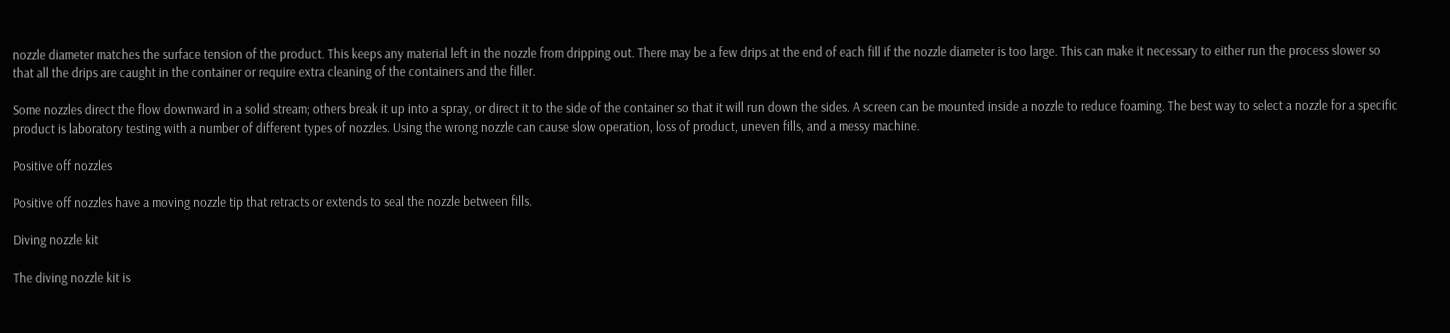nozzle diameter matches the surface tension of the product. This keeps any material left in the nozzle from dripping out. There may be a few drips at the end of each fill if the nozzle diameter is too large. This can make it necessary to either run the process slower so that all the drips are caught in the container or require extra cleaning of the containers and the filler.

Some nozzles direct the flow downward in a solid stream; others break it up into a spray, or direct it to the side of the container so that it will run down the sides. A screen can be mounted inside a nozzle to reduce foaming. The best way to select a nozzle for a specific product is laboratory testing with a number of different types of nozzles. Using the wrong nozzle can cause slow operation, loss of product, uneven fills, and a messy machine.

Positive off nozzles

Positive off nozzles have a moving nozzle tip that retracts or extends to seal the nozzle between fills.

Diving nozzle kit

The diving nozzle kit is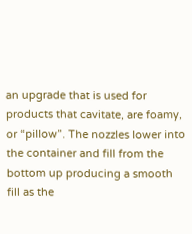an upgrade that is used for products that cavitate, are foamy, or “pillow”. The nozzles lower into the container and fill from the bottom up producing a smooth fill as the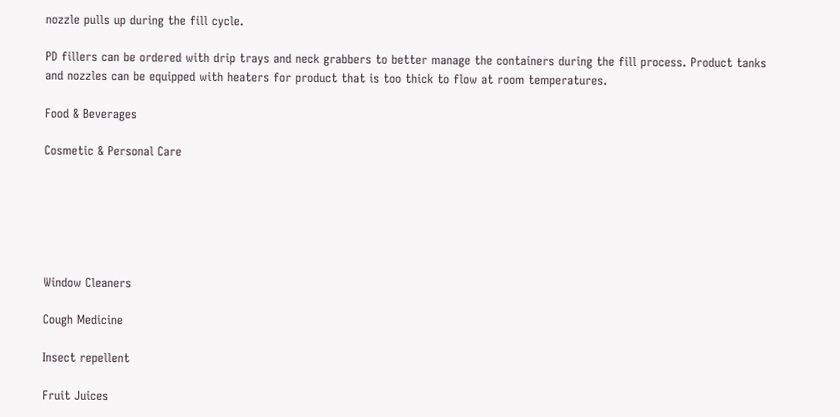nozzle pulls up during the fill cycle.

PD fillers can be ordered with drip trays and neck grabbers to better manage the containers during the fill process. Product tanks and nozzles can be equipped with heaters for product that is too thick to flow at room temperatures.

Food & Beverages

Cosmetic & Personal Care






Window Cleaners

Cough Medicine

Insect repellent

Fruit Juices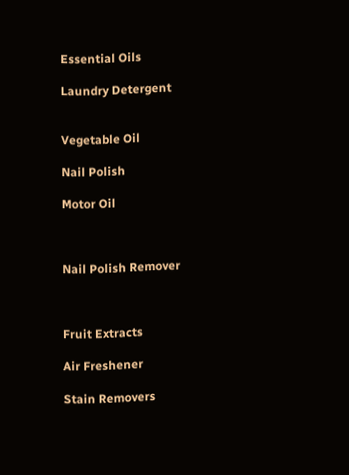Essential Oils

Laundry Detergent


Vegetable Oil

Nail Polish

Motor Oil



Nail Polish Remover



Fruit Extracts

Air Freshener

Stain Removers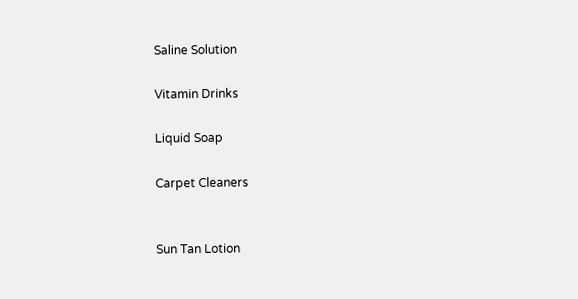Saline Solution

Vitamin Drinks

Liquid Soap

Carpet Cleaners


Sun Tan Lotion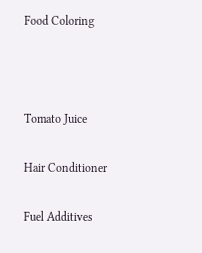Food Coloring



Tomato Juice

Hair Conditioner

Fuel Additives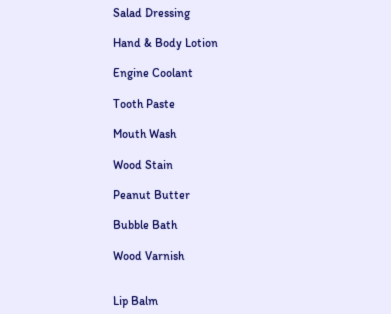Salad Dressing

Hand & Body Lotion

Engine Coolant

Tooth Paste

Mouth Wash

Wood Stain

Peanut Butter

Bubble Bath

Wood Varnish


Lip Balm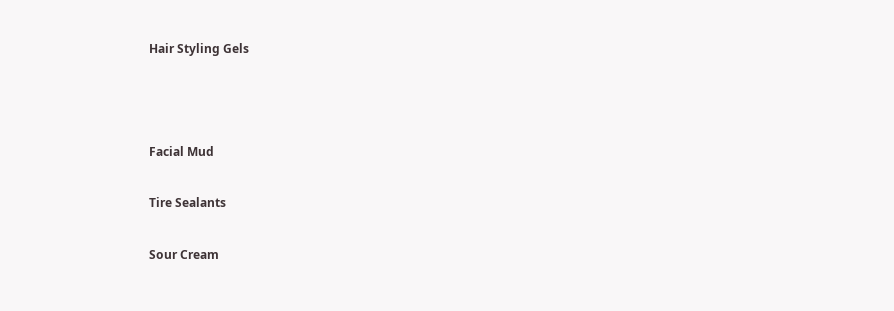Hair Styling Gels



Facial Mud

Tire Sealants

Sour Cream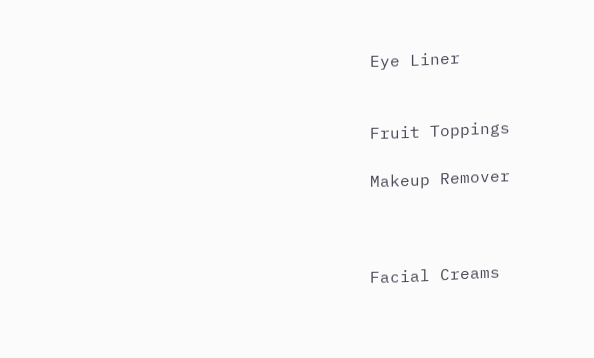Eye Liner


Fruit Toppings

Makeup Remover



Facial Creams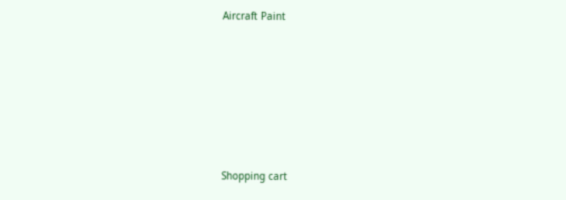Aircraft Paint







Shopping cart